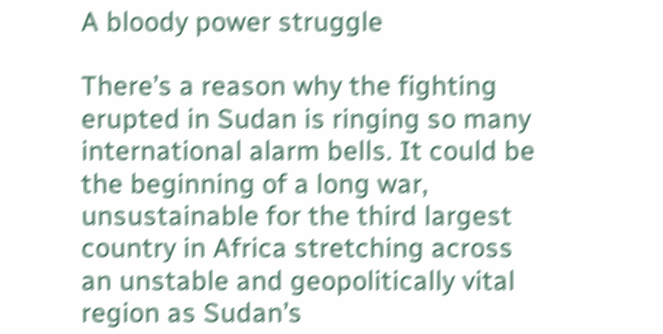A bloody power struggle

There’s a reason why the fighting erupted in Sudan is ringing so many international alarm bells. It could be the beginning of a long war, unsustainable for the third largest country in Africa stretching across an unstable and geopolitically vital region as Sudan’s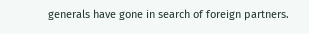generals have gone in search of foreign partners.